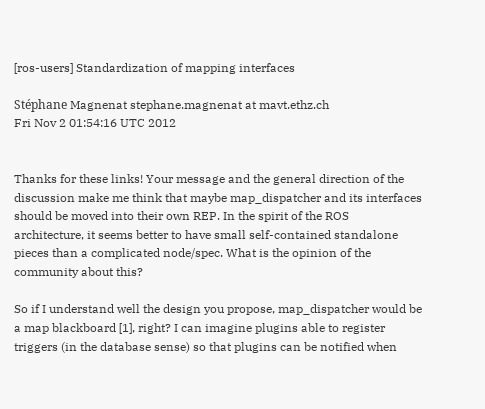[ros-users] Standardization of mapping interfaces

Stéphane Magnenat stephane.magnenat at mavt.ethz.ch
Fri Nov 2 01:54:16 UTC 2012


Thanks for these links! Your message and the general direction of the
discussion make me think that maybe map_dispatcher and its interfaces
should be moved into their own REP. In the spirit of the ROS
architecture, it seems better to have small self-contained standalone
pieces than a complicated node/spec. What is the opinion of the
community about this?

So if I understand well the design you propose, map_dispatcher would be
a map blackboard [1], right? I can imagine plugins able to register
triggers (in the database sense) so that plugins can be notified when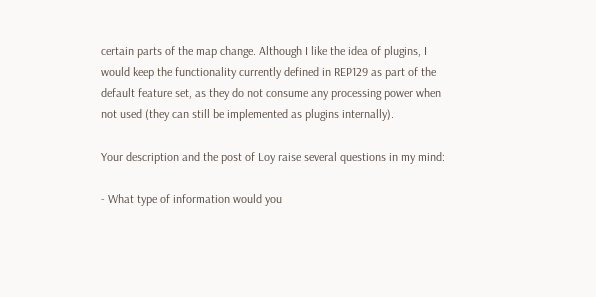certain parts of the map change. Although I like the idea of plugins, I
would keep the functionality currently defined in REP129 as part of the
default feature set, as they do not consume any processing power when
not used (they can still be implemented as plugins internally).

Your description and the post of Loy raise several questions in my mind:

- What type of information would you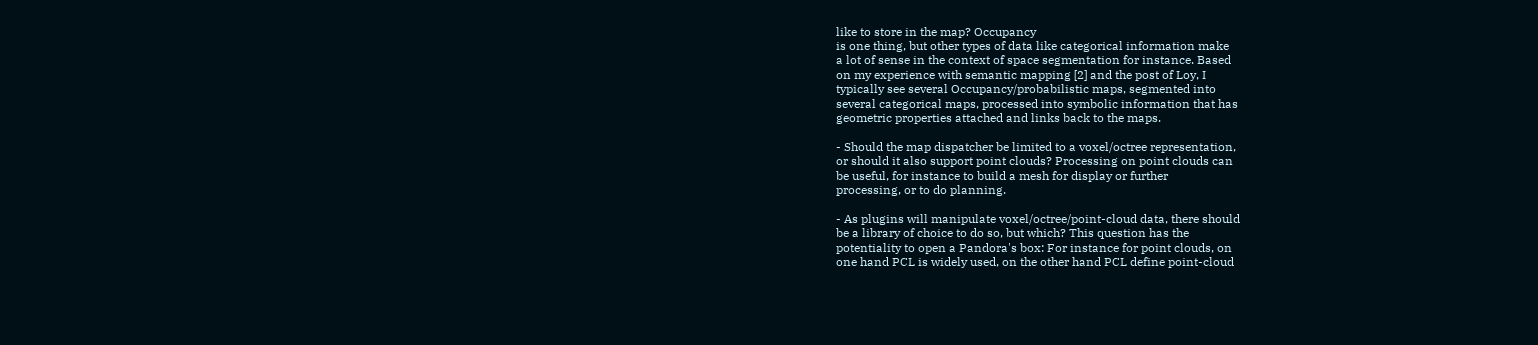like to store in the map? Occupancy
is one thing, but other types of data like categorical information make
a lot of sense in the context of space segmentation for instance. Based
on my experience with semantic mapping [2] and the post of Loy, I
typically see several Occupancy/probabilistic maps, segmented into
several categorical maps, processed into symbolic information that has
geometric properties attached and links back to the maps.

- Should the map dispatcher be limited to a voxel/octree representation,
or should it also support point clouds? Processing on point clouds can
be useful, for instance to build a mesh for display or further
processing, or to do planning.

- As plugins will manipulate voxel/octree/point-cloud data, there should
be a library of choice to do so, but which? This question has the
potentiality to open a Pandora's box: For instance for point clouds, on
one hand PCL is widely used, on the other hand PCL define point-cloud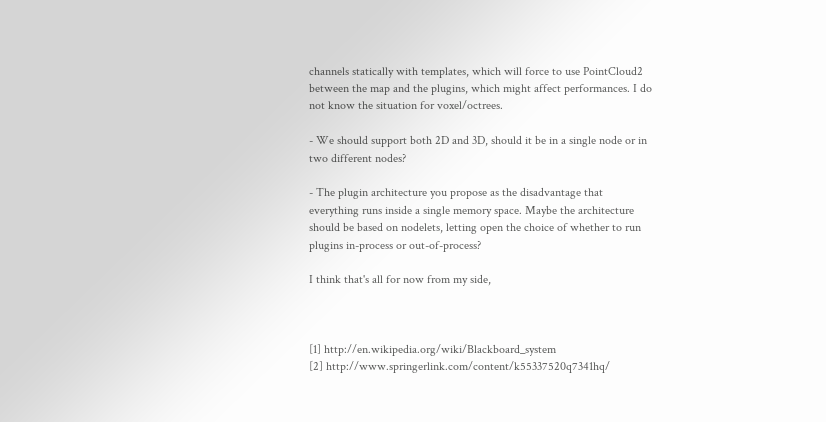channels statically with templates, which will force to use PointCloud2
between the map and the plugins, which might affect performances. I do
not know the situation for voxel/octrees.

- We should support both 2D and 3D, should it be in a single node or in
two different nodes?

- The plugin architecture you propose as the disadvantage that
everything runs inside a single memory space. Maybe the architecture
should be based on nodelets, letting open the choice of whether to run
plugins in-process or out-of-process?

I think that's all for now from my side,



[1] http://en.wikipedia.org/wiki/Blackboard_system
[2] http://www.springerlink.com/content/k55337520q7341hq/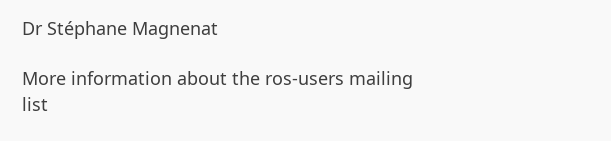Dr Stéphane Magnenat

More information about the ros-users mailing list